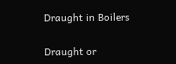Draught in Boilers

Draught or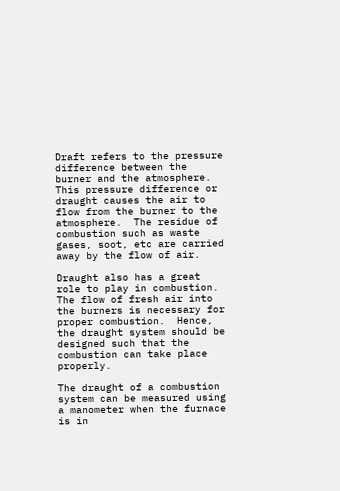Draft refers to the pressure difference between the burner and the atmosphere.  This pressure difference or draught causes the air to flow from the burner to the atmosphere.  The residue of combustion such as waste gases, soot, etc are carried away by the flow of air.

Draught also has a great role to play in combustion.  The flow of fresh air into the burners is necessary for proper combustion.  Hence, the draught system should be designed such that the combustion can take place properly.

The draught of a combustion system can be measured using a manometer when the furnace is in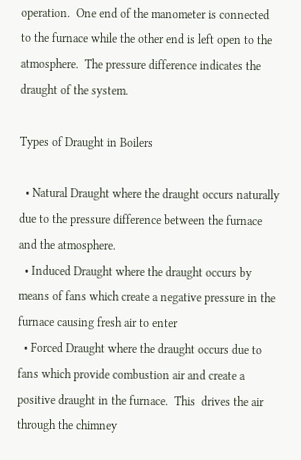operation.  One end of the manometer is connected to the furnace while the other end is left open to the atmosphere.  The pressure difference indicates the draught of the system.

Types of Draught in Boilers

  • Natural Draught where the draught occurs naturally due to the pressure difference between the furnace and the atmosphere.
  • Induced Draught where the draught occurs by means of fans which create a negative pressure in the furnace causing fresh air to enter
  • Forced Draught where the draught occurs due to fans which provide combustion air and create a positive draught in the furnace.  This  drives the air through the chimney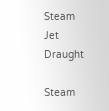Steam Jet Draught

Steam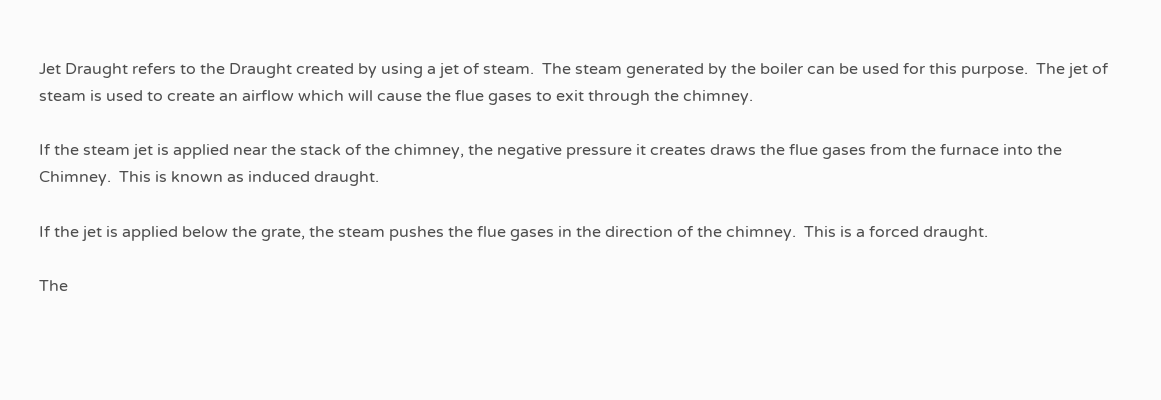Jet Draught refers to the Draught created by using a jet of steam.  The steam generated by the boiler can be used for this purpose.  The jet of steam is used to create an airflow which will cause the flue gases to exit through the chimney.

If the steam jet is applied near the stack of the chimney, the negative pressure it creates draws the flue gases from the furnace into the Chimney.  This is known as induced draught.

If the jet is applied below the grate, the steam pushes the flue gases in the direction of the chimney.  This is a forced draught.

The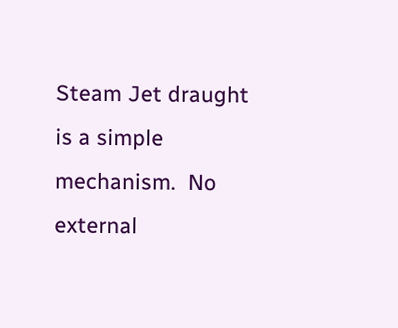Steam Jet draught is a simple mechanism.  No external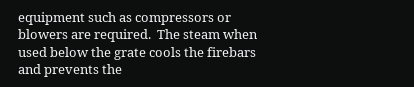equipment such as compressors or blowers are required.  The steam when used below the grate cools the firebars and prevents the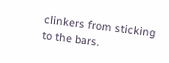clinkers from sticking to the bars.